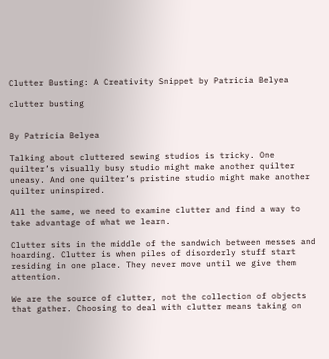Clutter Busting: A Creativity Snippet by Patricia Belyea

clutter busting


By Patricia Belyea

Talking about cluttered sewing studios is tricky. One quilter’s visually busy studio might make another quilter uneasy. And one quilter’s pristine studio might make another quilter uninspired.

All the same, we need to examine clutter and find a way to take advantage of what we learn.

Clutter sits in the middle of the sandwich between messes and hoarding. Clutter is when piles of disorderly stuff start residing in one place. They never move until we give them attention.

We are the source of clutter, not the collection of objects that gather. Choosing to deal with clutter means taking on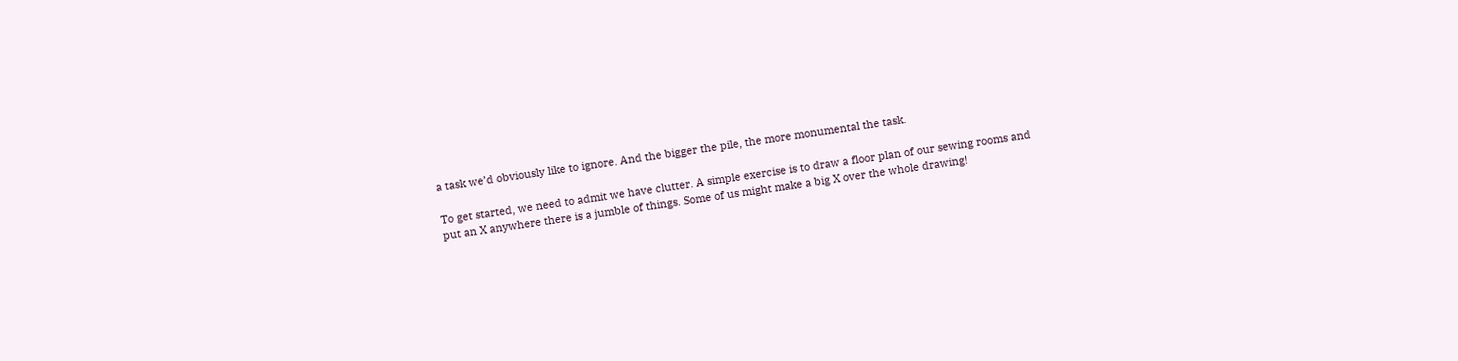a task we’d obviously like to ignore. And the bigger the pile, the more monumental the task.

To get started, we need to admit we have clutter. A simple exercise is to draw a floor plan of our sewing rooms and put an X anywhere there is a jumble of things. Some of us might make a big X over the whole drawing!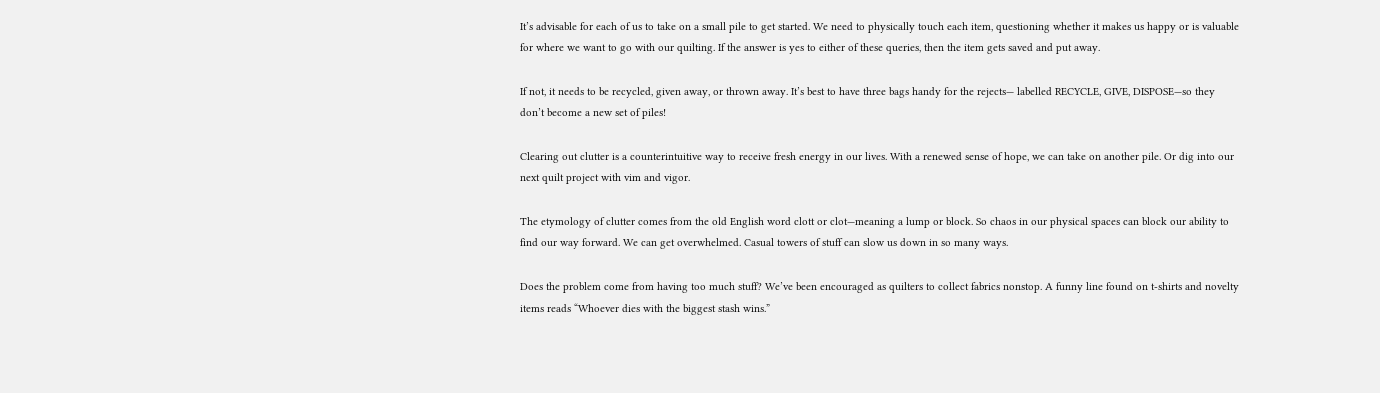It’s advisable for each of us to take on a small pile to get started. We need to physically touch each item, questioning whether it makes us happy or is valuable for where we want to go with our quilting. If the answer is yes to either of these queries, then the item gets saved and put away.

If not, it needs to be recycled, given away, or thrown away. It’s best to have three bags handy for the rejects— labelled RECYCLE, GIVE, DISPOSE—so they don’t become a new set of piles!

Clearing out clutter is a counterintuitive way to receive fresh energy in our lives. With a renewed sense of hope, we can take on another pile. Or dig into our next quilt project with vim and vigor.

The etymology of clutter comes from the old English word clott or clot—meaning a lump or block. So chaos in our physical spaces can block our ability to find our way forward. We can get overwhelmed. Casual towers of stuff can slow us down in so many ways.

Does the problem come from having too much stuff? We’ve been encouraged as quilters to collect fabrics nonstop. A funny line found on t-shirts and novelty items reads “Whoever dies with the biggest stash wins.”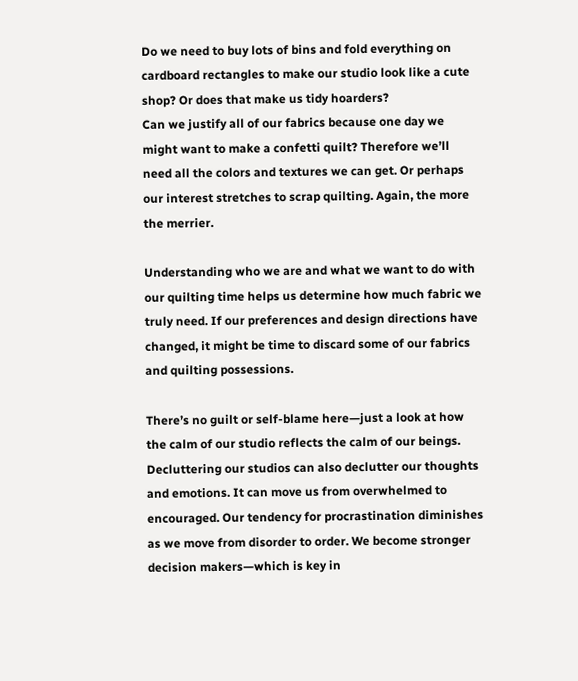Do we need to buy lots of bins and fold everything on cardboard rectangles to make our studio look like a cute shop? Or does that make us tidy hoarders?
Can we justify all of our fabrics because one day we might want to make a confetti quilt? Therefore we’ll need all the colors and textures we can get. Or perhaps our interest stretches to scrap quilting. Again, the more the merrier.

Understanding who we are and what we want to do with our quilting time helps us determine how much fabric we truly need. If our preferences and design directions have changed, it might be time to discard some of our fabrics and quilting possessions.

There’s no guilt or self-blame here—just a look at how the calm of our studio reflects the calm of our beings. Decluttering our studios can also declutter our thoughts and emotions. It can move us from overwhelmed to encouraged. Our tendency for procrastination diminishes as we move from disorder to order. We become stronger decision makers—which is key in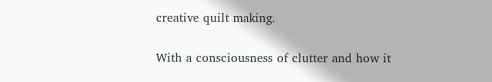creative quilt making.

With a consciousness of clutter and how it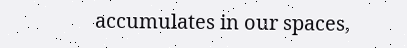accumulates in our spaces,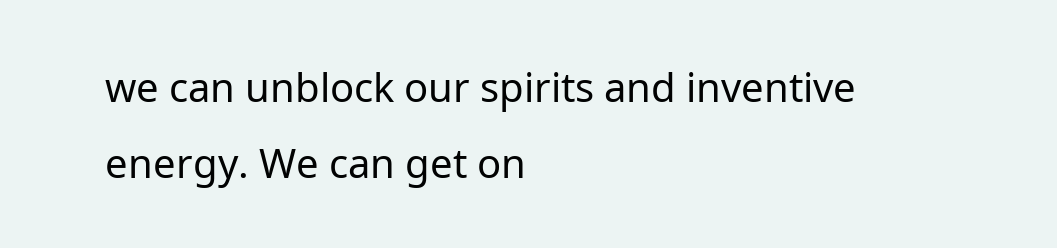we can unblock our spirits and inventive energy. We can get on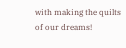with making the quilts of our dreams!